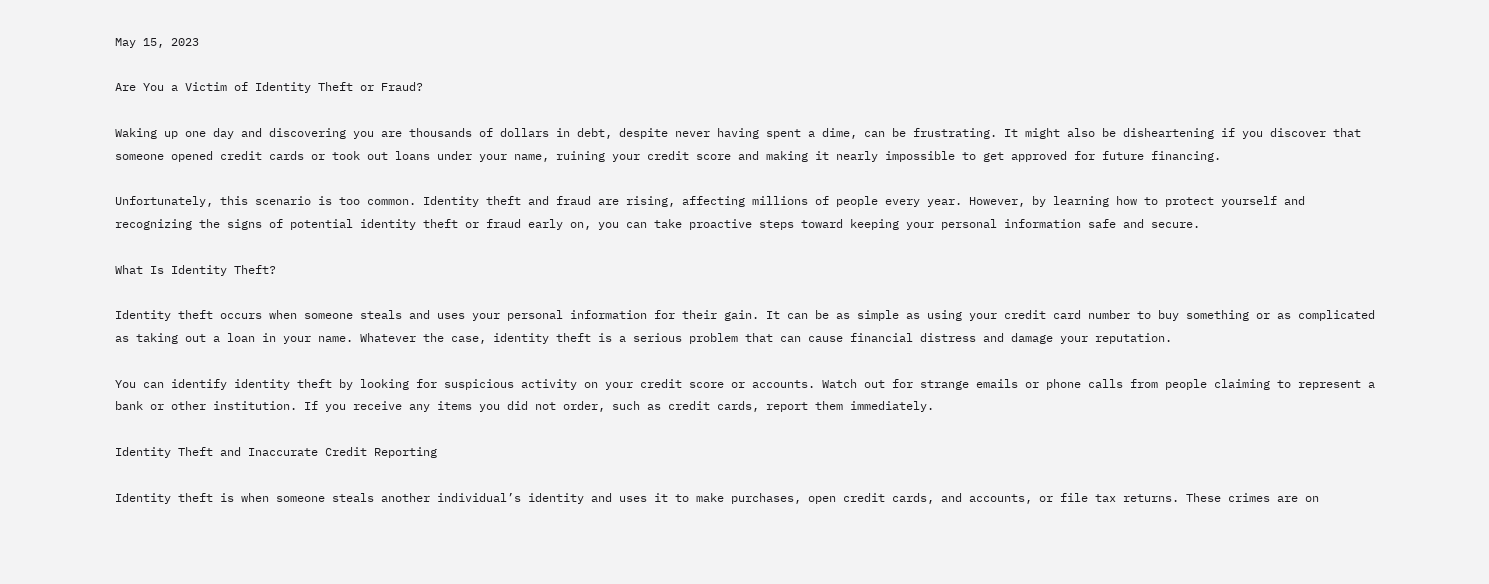May 15, 2023

Are You a Victim of Identity Theft or Fraud?

Waking up one day and discovering you are thousands of dollars in debt, despite never having spent a dime, can be frustrating. It might also be disheartening if you discover that someone opened credit cards or took out loans under your name, ruining your credit score and making it nearly impossible to get approved for future financing.

Unfortunately, this scenario is too common. Identity theft and fraud are rising, affecting millions of people every year. However, by learning how to protect yourself and recognizing the signs of potential identity theft or fraud early on, you can take proactive steps toward keeping your personal information safe and secure.

What Is Identity Theft?

Identity theft occurs when someone steals and uses your personal information for their gain. It can be as simple as using your credit card number to buy something or as complicated as taking out a loan in your name. Whatever the case, identity theft is a serious problem that can cause financial distress and damage your reputation.

You can identify identity theft by looking for suspicious activity on your credit score or accounts. Watch out for strange emails or phone calls from people claiming to represent a bank or other institution. If you receive any items you did not order, such as credit cards, report them immediately.

Identity Theft and Inaccurate Credit Reporting

Identity theft is when someone steals another individual’s identity and uses it to make purchases, open credit cards, and accounts, or file tax returns. These crimes are on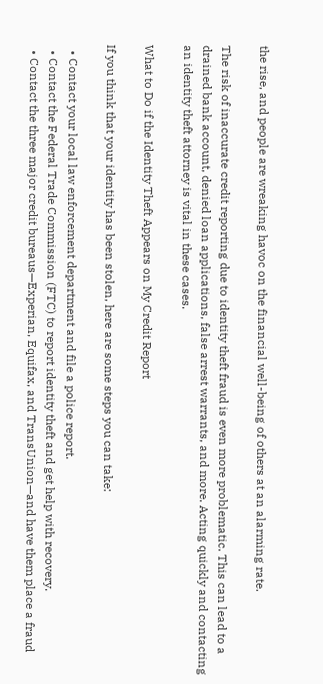the rise, and people are wreaking havoc on the financial well-being of others at an alarming rate.

The risk of inaccurate credit reporting due to identity theft fraud is even more problematic. This can lead to a drained bank account, denied loan applications, false arrest warrants, and more. Acting quickly and contacting an identity theft attorney is vital in these cases.

What to Do if the Identity Theft Appears on My Credit Report

If you think that your identity has been stolen, here are some steps you can take:

  • Contact your local law enforcement department and file a police report.
  • Contact the Federal Trade Commission (FTC) to report identity theft and get help with recovery.
  • Contact the three major credit bureaus—Experian, Equifax, and TransUnion—and have them place a fraud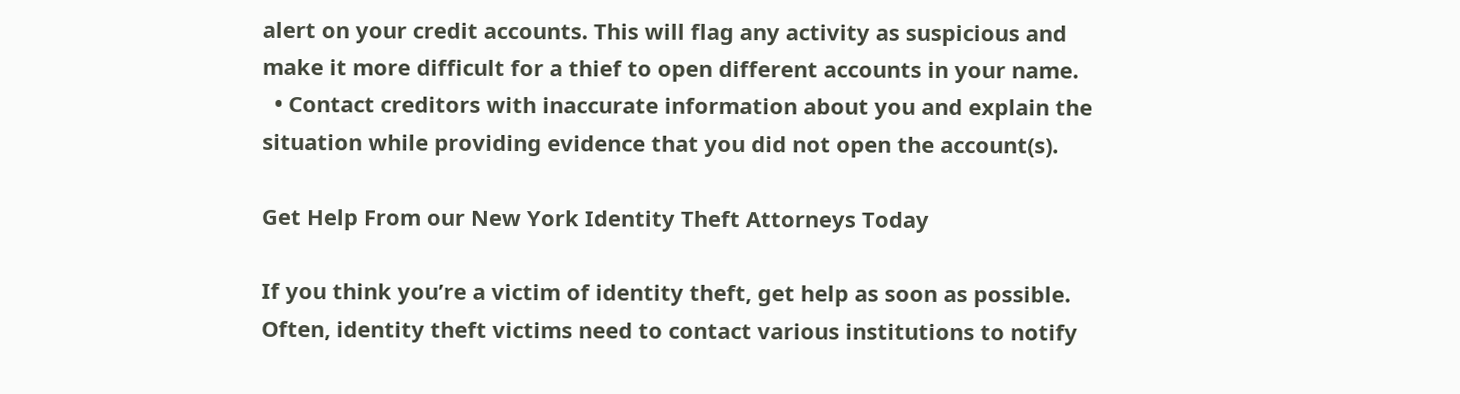alert on your credit accounts. This will flag any activity as suspicious and make it more difficult for a thief to open different accounts in your name.
  • Contact creditors with inaccurate information about you and explain the situation while providing evidence that you did not open the account(s).

Get Help From our New York Identity Theft Attorneys Today

If you think you’re a victim of identity theft, get help as soon as possible. Often, identity theft victims need to contact various institutions to notify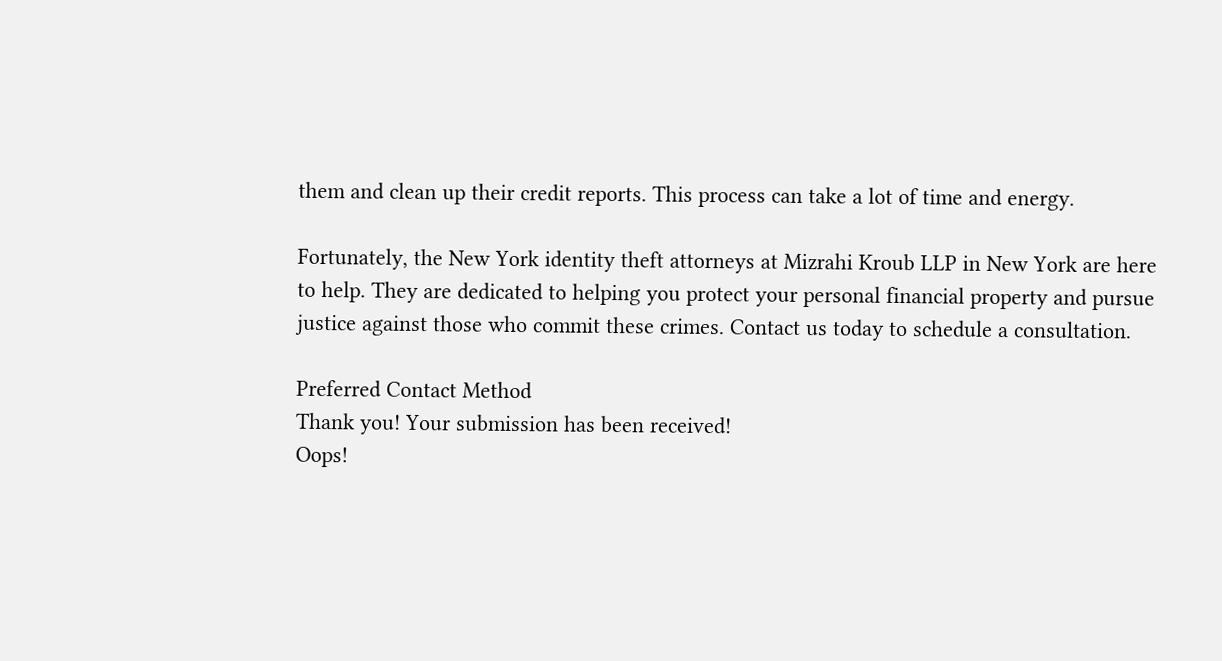them and clean up their credit reports. This process can take a lot of time and energy.

Fortunately, the New York identity theft attorneys at Mizrahi Kroub LLP in New York are here to help. They are dedicated to helping you protect your personal financial property and pursue justice against those who commit these crimes. Contact us today to schedule a consultation.

Preferred Contact Method
Thank you! Your submission has been received!
Oops!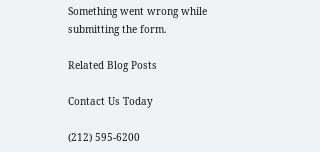Something went wrong while submitting the form.

Related Blog Posts

Contact Us Today

(212) 595-6200